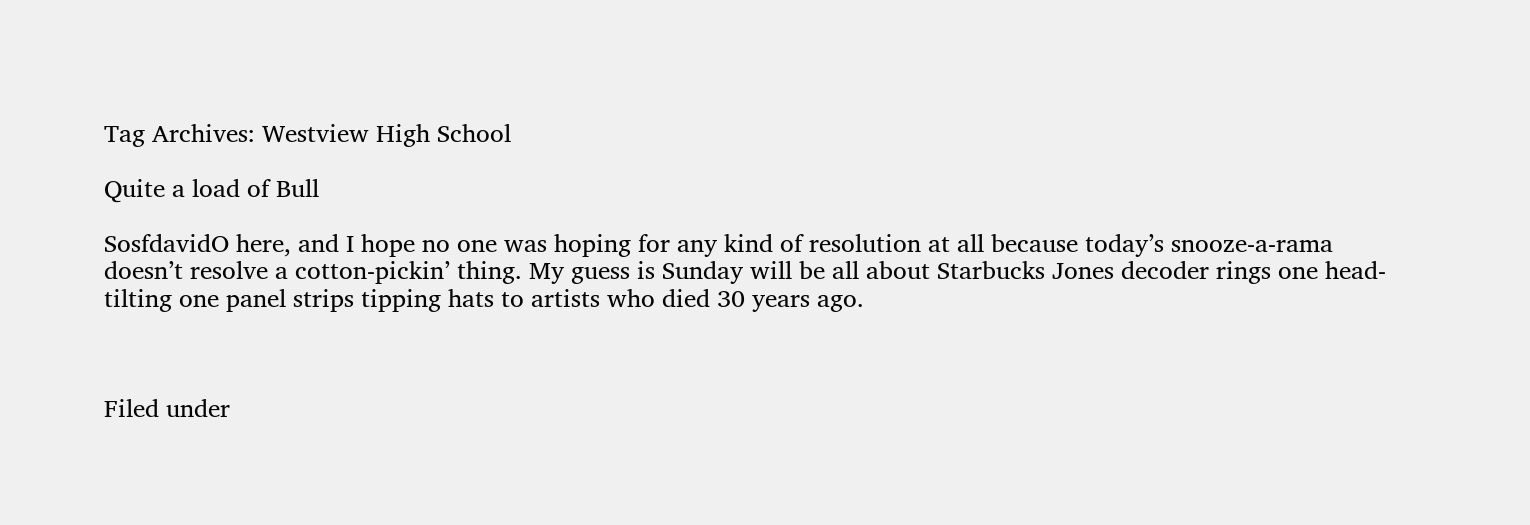Tag Archives: Westview High School

Quite a load of Bull

SosfdavidO here, and I hope no one was hoping for any kind of resolution at all because today’s snooze-a-rama doesn’t resolve a cotton-pickin’ thing. My guess is Sunday will be all about Starbucks Jones decoder rings one head-tilting one panel strips tipping hats to artists who died 30 years ago.



Filed under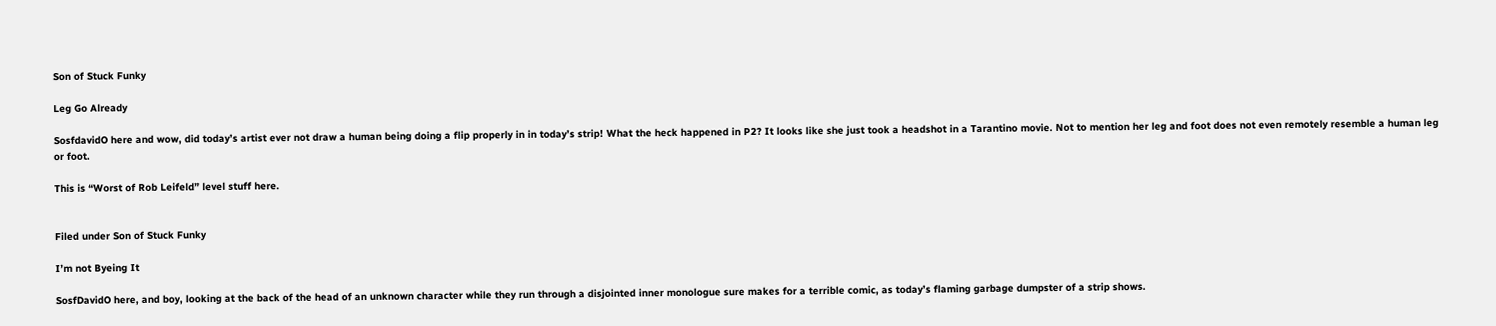Son of Stuck Funky

Leg Go Already

SosfdavidO here and wow, did today’s artist ever not draw a human being doing a flip properly in in today’s strip! What the heck happened in P2? It looks like she just took a headshot in a Tarantino movie. Not to mention her leg and foot does not even remotely resemble a human leg or foot.

This is “Worst of Rob Leifeld” level stuff here.


Filed under Son of Stuck Funky

I’m not Byeing It

SosfDavidO here, and boy, looking at the back of the head of an unknown character while they run through a disjointed inner monologue sure makes for a terrible comic, as today’s flaming garbage dumpster of a strip shows.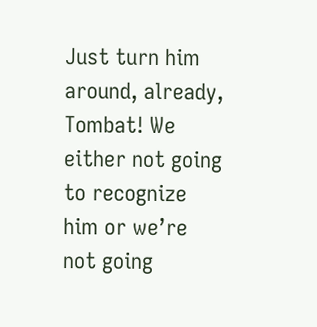Just turn him around, already, Tombat! We either not going to recognize him or we’re not going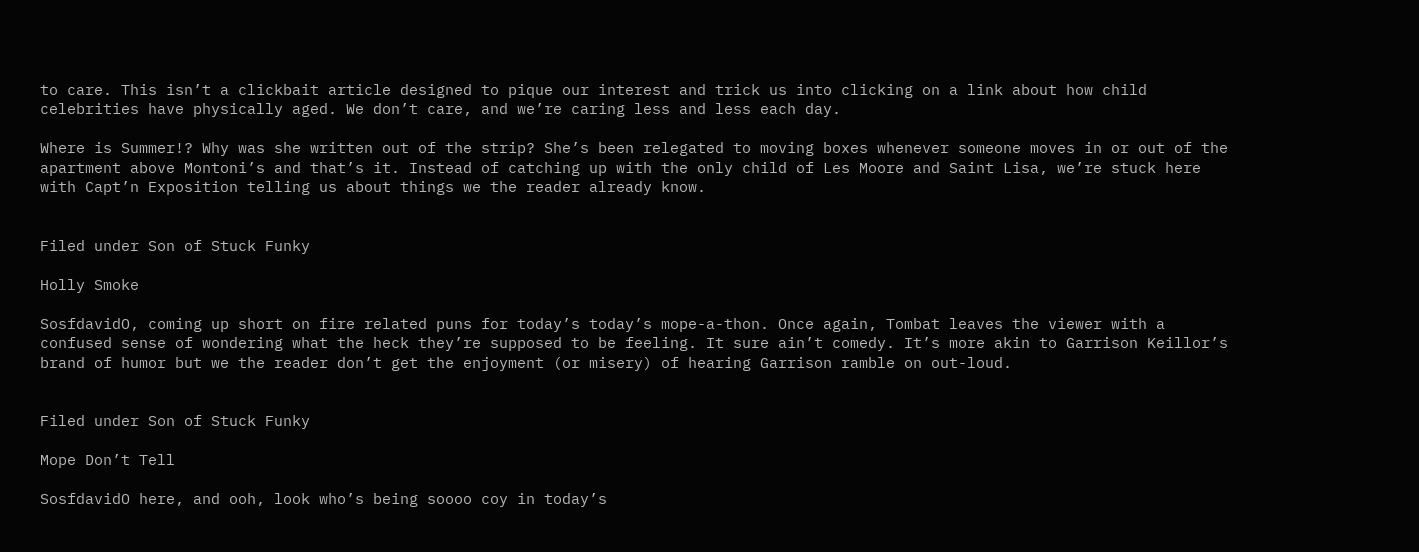to care. This isn’t a clickbait article designed to pique our interest and trick us into clicking on a link about how child celebrities have physically aged. We don’t care, and we’re caring less and less each day.

Where is Summer!? Why was she written out of the strip? She’s been relegated to moving boxes whenever someone moves in or out of the apartment above Montoni’s and that’s it. Instead of catching up with the only child of Les Moore and Saint Lisa, we’re stuck here with Capt’n Exposition telling us about things we the reader already know.


Filed under Son of Stuck Funky

Holly Smoke

SosfdavidO, coming up short on fire related puns for today’s today’s mope-a-thon. Once again, Tombat leaves the viewer with a confused sense of wondering what the heck they’re supposed to be feeling. It sure ain’t comedy. It’s more akin to Garrison Keillor’s brand of humor but we the reader don’t get the enjoyment (or misery) of hearing Garrison ramble on out-loud.


Filed under Son of Stuck Funky

Mope Don’t Tell

SosfdavidO here, and ooh, look who’s being soooo coy in today’s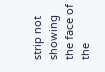strip not showing the face of the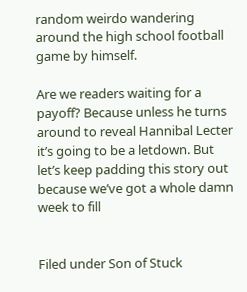random weirdo wandering around the high school football game by himself.

Are we readers waiting for a payoff? Because unless he turns around to reveal Hannibal Lecter it’s going to be a letdown. But let’s keep padding this story out because we’ve got a whole damn week to fill


Filed under Son of Stuck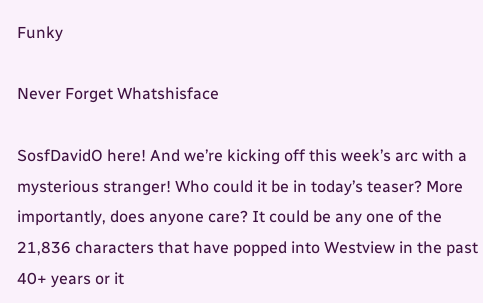Funky

Never Forget Whatshisface

SosfDavidO here! And we’re kicking off this week’s arc with a mysterious stranger! Who could it be in today’s teaser? More importantly, does anyone care? It could be any one of the 21,836 characters that have popped into Westview in the past 40+ years or it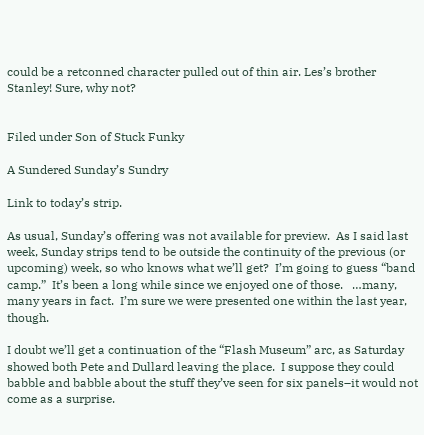could be a retconned character pulled out of thin air. Les’s brother Stanley! Sure, why not?


Filed under Son of Stuck Funky

A Sundered Sunday’s Sundry

Link to today’s strip.

As usual, Sunday’s offering was not available for preview.  As I said last week, Sunday strips tend to be outside the continuity of the previous (or upcoming) week, so who knows what we’ll get?  I’m going to guess “band camp.”  It’s been a long while since we enjoyed one of those.   …many, many years in fact.  I’m sure we were presented one within the last year, though.

I doubt we’ll get a continuation of the “Flash Museum” arc, as Saturday showed both Pete and Dullard leaving the place.  I suppose they could babble and babble about the stuff they’ve seen for six panels–it would not come as a surprise.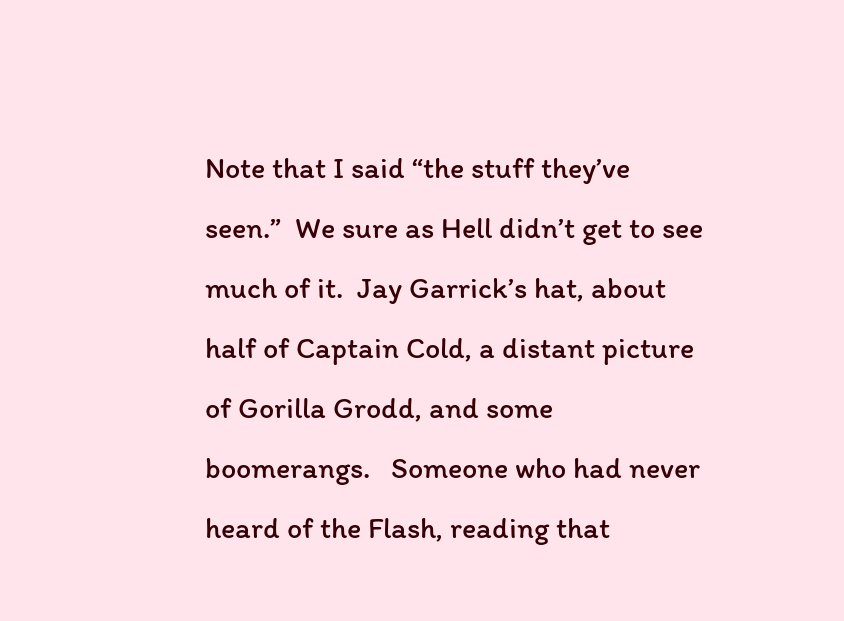Note that I said “the stuff they’ve seen.”  We sure as Hell didn’t get to see much of it.  Jay Garrick’s hat, about half of Captain Cold, a distant picture of Gorilla Grodd, and some boomerangs.   Someone who had never heard of the Flash, reading that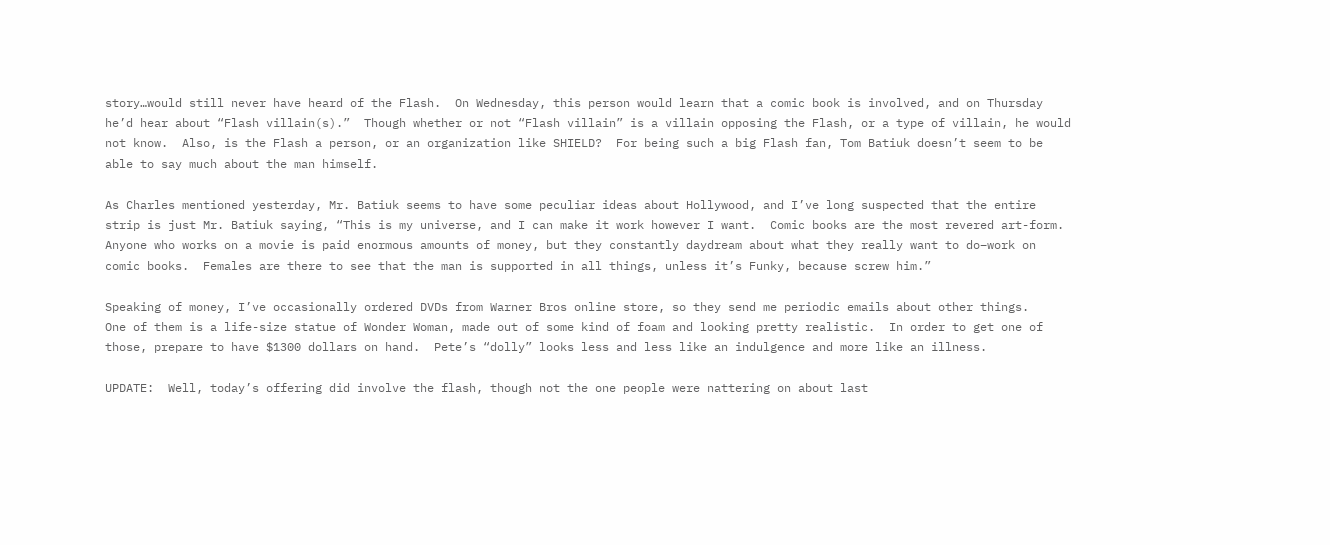story…would still never have heard of the Flash.  On Wednesday, this person would learn that a comic book is involved, and on Thursday he’d hear about “Flash villain(s).”  Though whether or not “Flash villain” is a villain opposing the Flash, or a type of villain, he would not know.  Also, is the Flash a person, or an organization like SHIELD?  For being such a big Flash fan, Tom Batiuk doesn’t seem to be able to say much about the man himself.

As Charles mentioned yesterday, Mr. Batiuk seems to have some peculiar ideas about Hollywood, and I’ve long suspected that the entire strip is just Mr. Batiuk saying, “This is my universe, and I can make it work however I want.  Comic books are the most revered art-form.  Anyone who works on a movie is paid enormous amounts of money, but they constantly daydream about what they really want to do–work on comic books.  Females are there to see that the man is supported in all things, unless it’s Funky, because screw him.”

Speaking of money, I’ve occasionally ordered DVDs from Warner Bros online store, so they send me periodic emails about other things.    One of them is a life-size statue of Wonder Woman, made out of some kind of foam and looking pretty realistic.  In order to get one of those, prepare to have $1300 dollars on hand.  Pete’s “dolly” looks less and less like an indulgence and more like an illness.

UPDATE:  Well, today’s offering did involve the flash, though not the one people were nattering on about last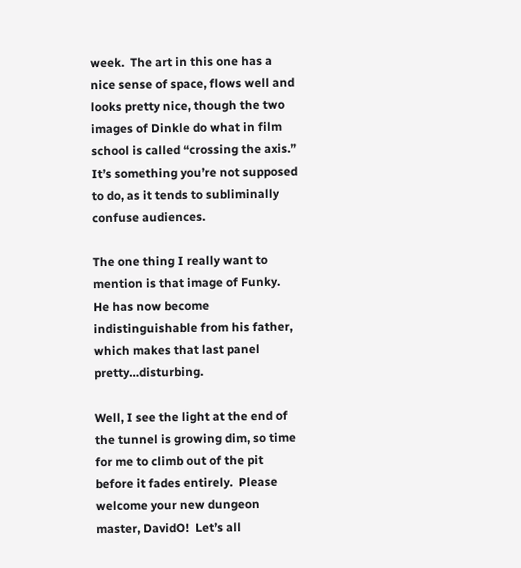week.  The art in this one has a nice sense of space, flows well and looks pretty nice, though the two images of Dinkle do what in film school is called “crossing the axis.”  It’s something you’re not supposed to do, as it tends to subliminally confuse audiences.

The one thing I really want to mention is that image of Funky.  He has now become indistinguishable from his father, which makes that last panel pretty…disturbing.

Well, I see the light at the end of the tunnel is growing dim, so time for me to climb out of the pit before it fades entirely.  Please welcome your new dungeon master, DavidO!  Let’s all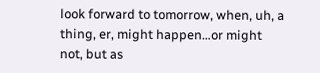look forward to tomorrow, when, uh, a thing, er, might happen…or might not, but as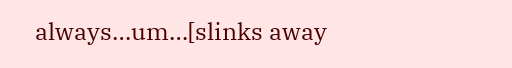always…um…[slinks away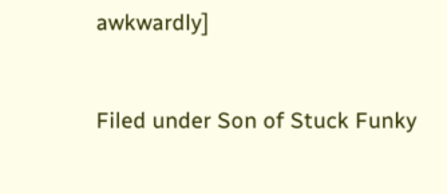awkwardly]


Filed under Son of Stuck Funky